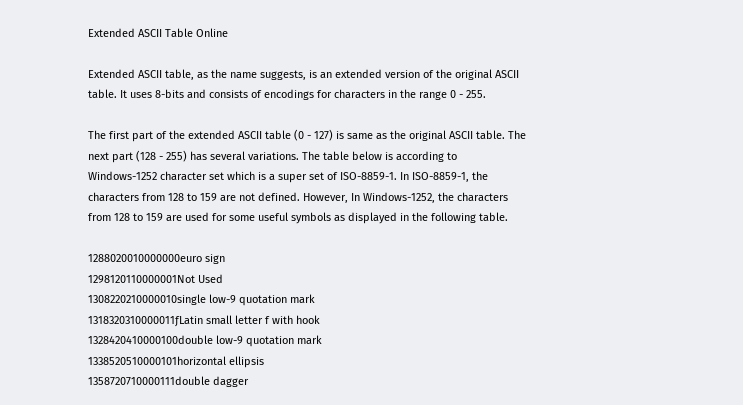Extended ASCII Table Online

Extended ASCII table, as the name suggests, is an extended version of the original ASCII table. It uses 8-bits and consists of encodings for characters in the range 0 - 255.

The first part of the extended ASCII table (0 - 127) is same as the original ASCII table. The next part (128 - 255) has several variations. The table below is according to Windows-1252 character set which is a super set of ISO-8859-1. In ISO-8859-1, the characters from 128 to 159 are not defined. However, In Windows-1252, the characters from 128 to 159 are used for some useful symbols as displayed in the following table.

1288020010000000euro sign
1298120110000001Not Used
1308220210000010single low-9 quotation mark
1318320310000011ƒLatin small letter f with hook
1328420410000100double low-9 quotation mark
1338520510000101horizontal ellipsis
1358720710000111double dagger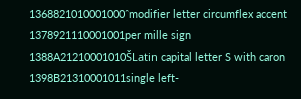1368821010001000ˆmodifier letter circumflex accent
1378921110001001per mille sign
1388A21210001010ŠLatin capital letter S with caron
1398B21310001011single left-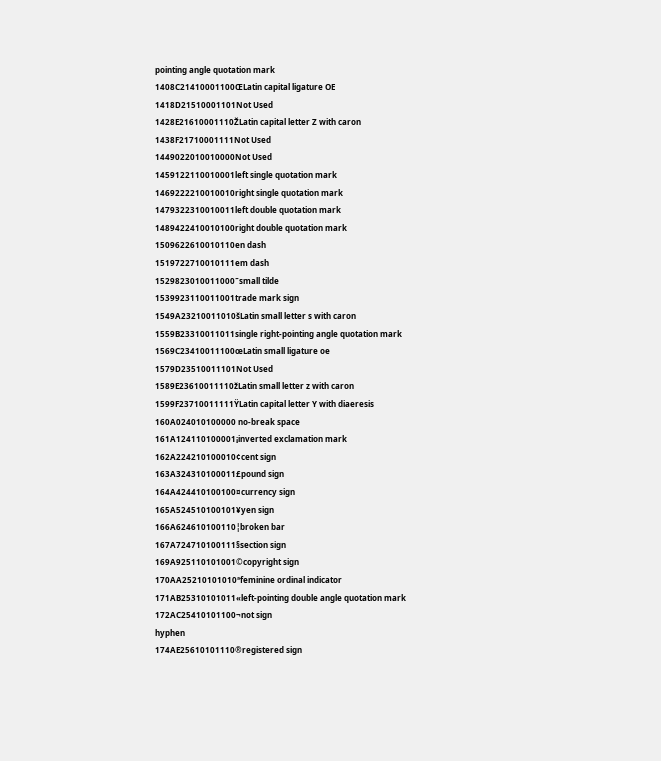pointing angle quotation mark
1408C21410001100ŒLatin capital ligature OE
1418D21510001101Not Used
1428E21610001110ŽLatin capital letter Z with caron
1438F21710001111Not Used
1449022010010000Not Used
1459122110010001left single quotation mark
1469222210010010right single quotation mark
1479322310010011left double quotation mark
1489422410010100right double quotation mark
1509622610010110en dash
1519722710010111em dash
1529823010011000˜small tilde
1539923110011001trade mark sign
1549A23210011010šLatin small letter s with caron
1559B23310011011single right-pointing angle quotation mark
1569C23410011100œLatin small ligature oe
1579D23510011101Not Used
1589E23610011110žLatin small letter z with caron
1599F23710011111ŸLatin capital letter Y with diaeresis
160A024010100000 no-break space
161A124110100001¡inverted exclamation mark
162A224210100010¢cent sign
163A324310100011£pound sign
164A424410100100¤currency sign
165A524510100101¥yen sign
166A624610100110¦broken bar
167A724710100111§section sign
169A925110101001©copyright sign
170AA25210101010ªfeminine ordinal indicator
171AB25310101011«left-pointing double angle quotation mark
172AC25410101100¬not sign
hyphen
174AE25610101110®registered sign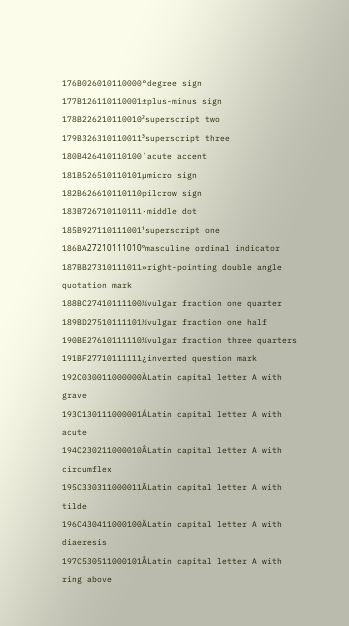176B026010110000°degree sign
177B126110110001±plus-minus sign
178B226210110010²superscript two
179B326310110011³superscript three
180B426410110100´acute accent
181B526510110101µmicro sign
182B626610110110pilcrow sign
183B726710110111·middle dot
185B927110111001¹superscript one
186BA27210111010ºmasculine ordinal indicator
187BB27310111011»right-pointing double angle quotation mark
188BC27410111100¼vulgar fraction one quarter
189BD27510111101½vulgar fraction one half
190BE27610111110¾vulgar fraction three quarters
191BF27710111111¿inverted question mark
192C030011000000ÀLatin capital letter A with grave
193C130111000001ÁLatin capital letter A with acute
194C230211000010ÂLatin capital letter A with circumflex
195C330311000011ÃLatin capital letter A with tilde
196C430411000100ÄLatin capital letter A with diaeresis
197C530511000101ÅLatin capital letter A with ring above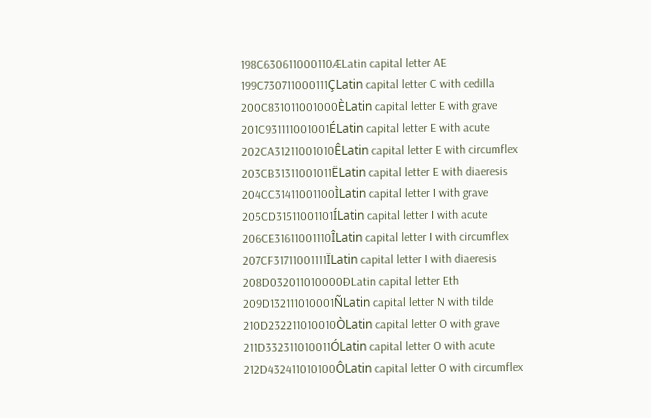198C630611000110ÆLatin capital letter AE
199C730711000111ÇLatin capital letter C with cedilla
200C831011001000ÈLatin capital letter E with grave
201C931111001001ÉLatin capital letter E with acute
202CA31211001010ÊLatin capital letter E with circumflex
203CB31311001011ËLatin capital letter E with diaeresis
204CC31411001100ÌLatin capital letter I with grave
205CD31511001101ÍLatin capital letter I with acute
206CE31611001110ÎLatin capital letter I with circumflex
207CF31711001111ÏLatin capital letter I with diaeresis
208D032011010000ÐLatin capital letter Eth
209D132111010001ÑLatin capital letter N with tilde
210D232211010010ÒLatin capital letter O with grave
211D332311010011ÓLatin capital letter O with acute
212D432411010100ÔLatin capital letter O with circumflex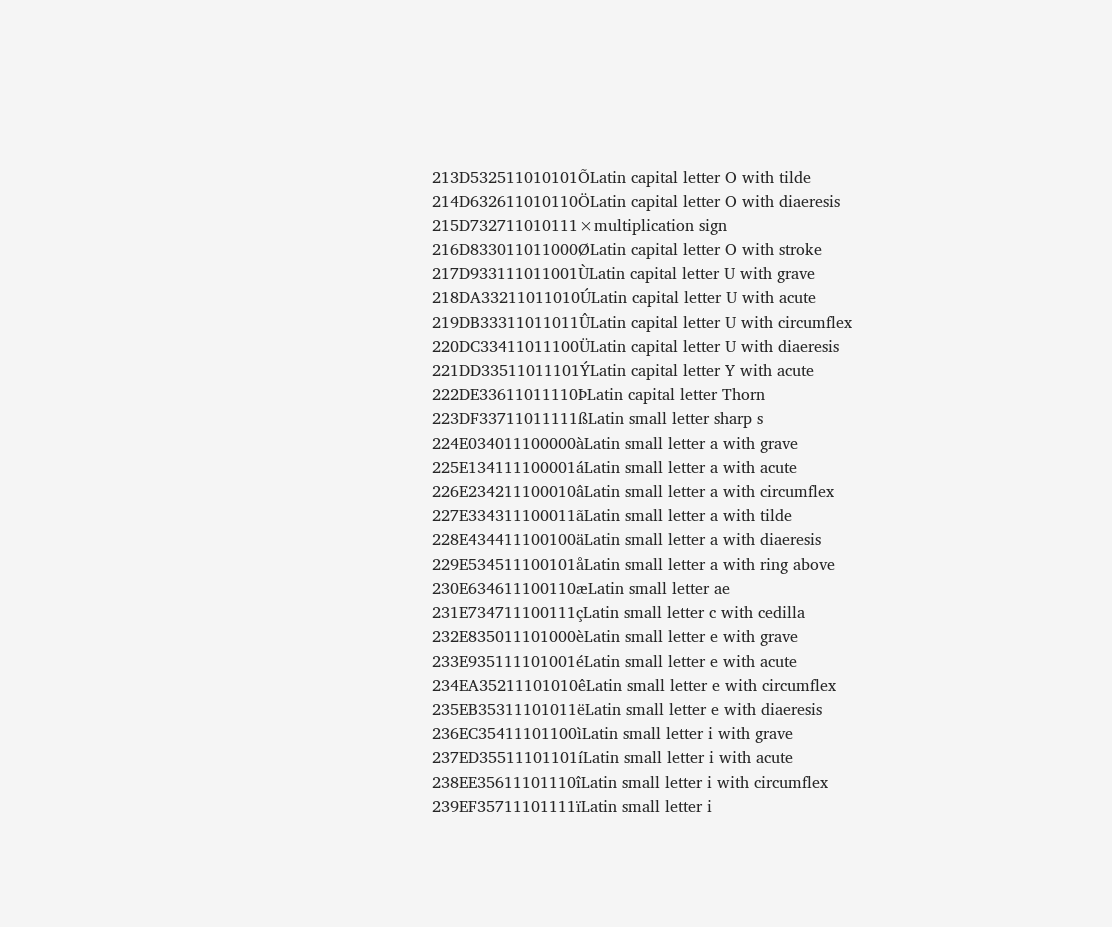213D532511010101ÕLatin capital letter O with tilde
214D632611010110ÖLatin capital letter O with diaeresis
215D732711010111×multiplication sign
216D833011011000ØLatin capital letter O with stroke
217D933111011001ÙLatin capital letter U with grave
218DA33211011010ÚLatin capital letter U with acute
219DB33311011011ÛLatin capital letter U with circumflex
220DC33411011100ÜLatin capital letter U with diaeresis
221DD33511011101ÝLatin capital letter Y with acute
222DE33611011110ÞLatin capital letter Thorn
223DF33711011111ßLatin small letter sharp s
224E034011100000àLatin small letter a with grave
225E134111100001áLatin small letter a with acute
226E234211100010âLatin small letter a with circumflex
227E334311100011ãLatin small letter a with tilde
228E434411100100äLatin small letter a with diaeresis
229E534511100101åLatin small letter a with ring above
230E634611100110æLatin small letter ae
231E734711100111çLatin small letter c with cedilla
232E835011101000èLatin small letter e with grave
233E935111101001éLatin small letter e with acute
234EA35211101010êLatin small letter e with circumflex
235EB35311101011ëLatin small letter e with diaeresis
236EC35411101100ìLatin small letter i with grave
237ED35511101101íLatin small letter i with acute
238EE35611101110îLatin small letter i with circumflex
239EF35711101111ïLatin small letter i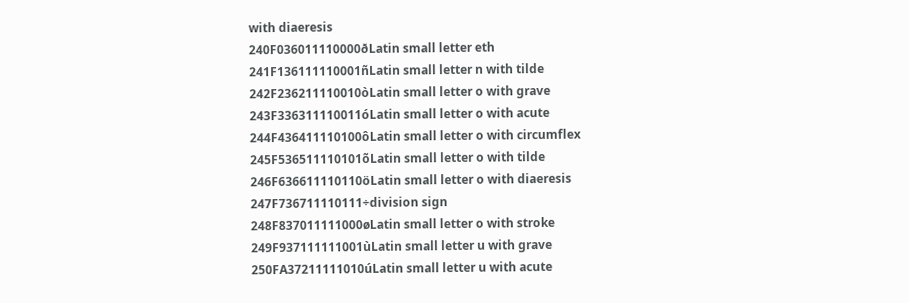with diaeresis
240F036011110000ðLatin small letter eth
241F136111110001ñLatin small letter n with tilde
242F236211110010òLatin small letter o with grave
243F336311110011óLatin small letter o with acute
244F436411110100ôLatin small letter o with circumflex
245F536511110101õLatin small letter o with tilde
246F636611110110öLatin small letter o with diaeresis
247F736711110111÷division sign
248F837011111000øLatin small letter o with stroke
249F937111111001ùLatin small letter u with grave
250FA37211111010úLatin small letter u with acute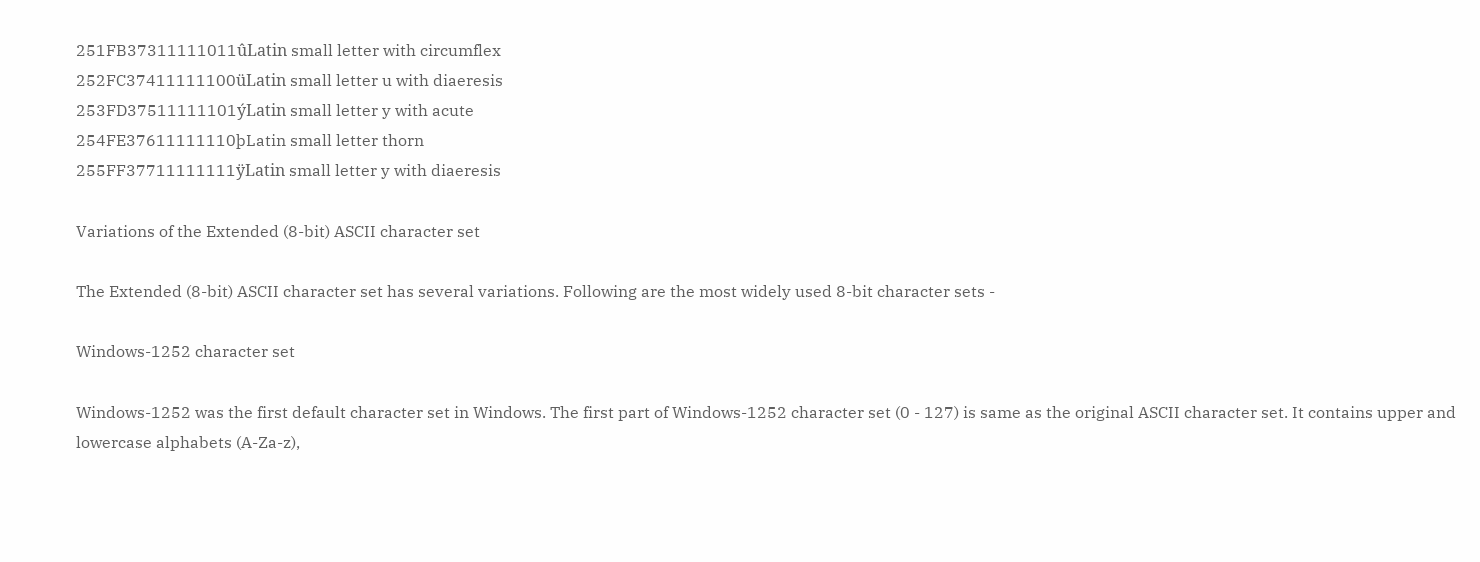251FB37311111011ûLatin small letter with circumflex
252FC37411111100üLatin small letter u with diaeresis
253FD37511111101ýLatin small letter y with acute
254FE37611111110þLatin small letter thorn
255FF37711111111ÿLatin small letter y with diaeresis

Variations of the Extended (8-bit) ASCII character set

The Extended (8-bit) ASCII character set has several variations. Following are the most widely used 8-bit character sets -

Windows-1252 character set

Windows-1252 was the first default character set in Windows. The first part of Windows-1252 character set (0 - 127) is same as the original ASCII character set. It contains upper and lowercase alphabets (A-Za-z),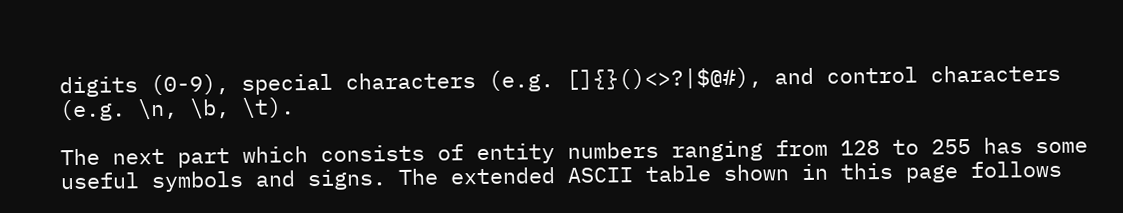digits (0-9), special characters (e.g. []{}()<>?|$@#), and control characters (e.g. \n, \b, \t).

The next part which consists of entity numbers ranging from 128 to 255 has some useful symbols and signs. The extended ASCII table shown in this page follows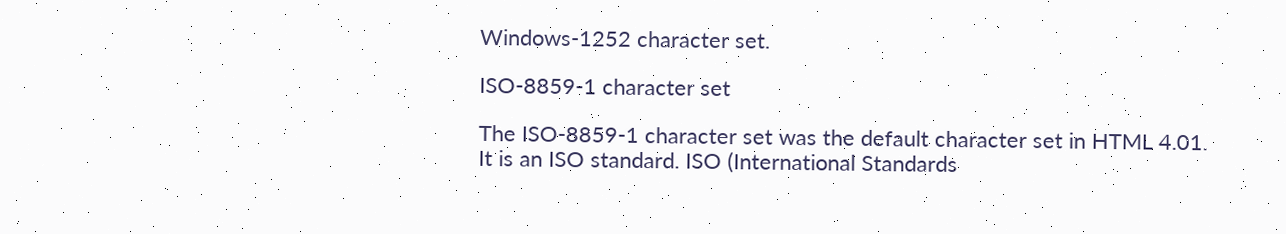Windows-1252 character set.

ISO-8859-1 character set

The ISO-8859-1 character set was the default character set in HTML 4.01. It is an ISO standard. ISO (International Standards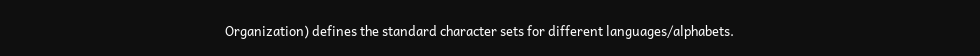Organization) defines the standard character sets for different languages/alphabets.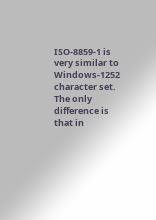ISO-8859-1 is very similar to Windows-1252 character set. The only difference is that in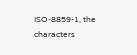ISO-8859-1, the characters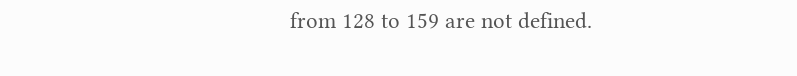from 128 to 159 are not defined.